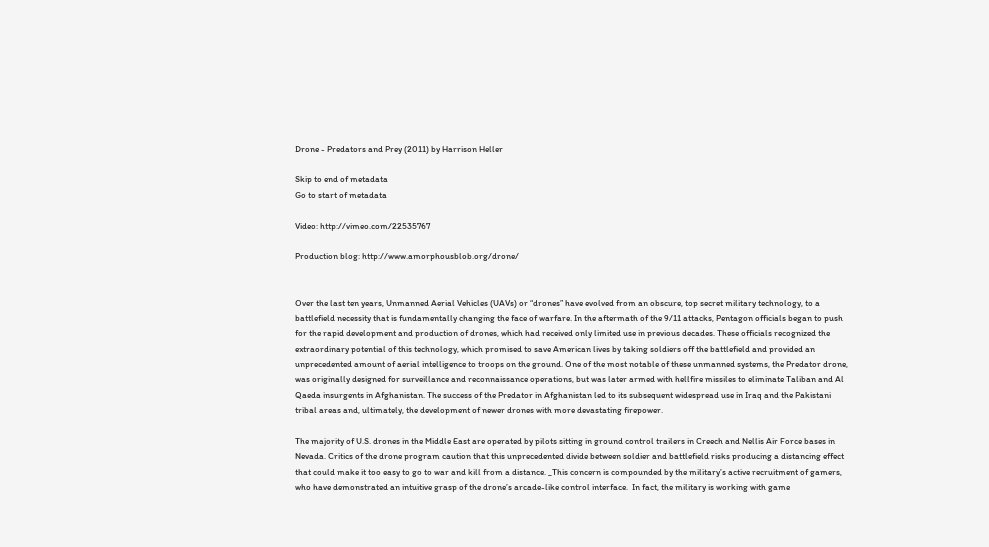Drone - Predators and Prey (2011) by Harrison Heller

Skip to end of metadata
Go to start of metadata

Video: http://vimeo.com/22535767

Production blog: http://www.amorphousblob.org/drone/


Over the last ten years, Unmanned Aerial Vehicles (UAVs) or “drones” have evolved from an obscure, top secret military technology, to a battlefield necessity that is fundamentally changing the face of warfare. In the aftermath of the 9/11 attacks, Pentagon officials began to push for the rapid development and production of drones, which had received only limited use in previous decades. These officials recognized the extraordinary potential of this technology, which promised to save American lives by taking soldiers off the battlefield and provided an unprecedented amount of aerial intelligence to troops on the ground. One of the most notable of these unmanned systems, the Predator drone, was originally designed for surveillance and reconnaissance operations, but was later armed with hellfire missiles to eliminate Taliban and Al Qaeda insurgents in Afghanistan. The success of the Predator in Afghanistan led to its subsequent widespread use in Iraq and the Pakistani tribal areas and, ultimately, the development of newer drones with more devastating firepower.

The majority of U.S. drones in the Middle East are operated by pilots sitting in ground control trailers in Creech and Nellis Air Force bases in Nevada. Critics of the drone program caution that this unprecedented divide between soldier and battlefield risks producing a distancing effect that could make it too easy to go to war and kill from a distance. _This concern is compounded by the military’s active recruitment of gamers, who have demonstrated an intuitive grasp of the drone’s arcade-like control interface.  In fact, the military is working with game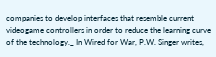companies to develop interfaces that resemble current videogame controllers in order to reduce the learning curve of the technology._ In Wired for War, P.W. Singer writes,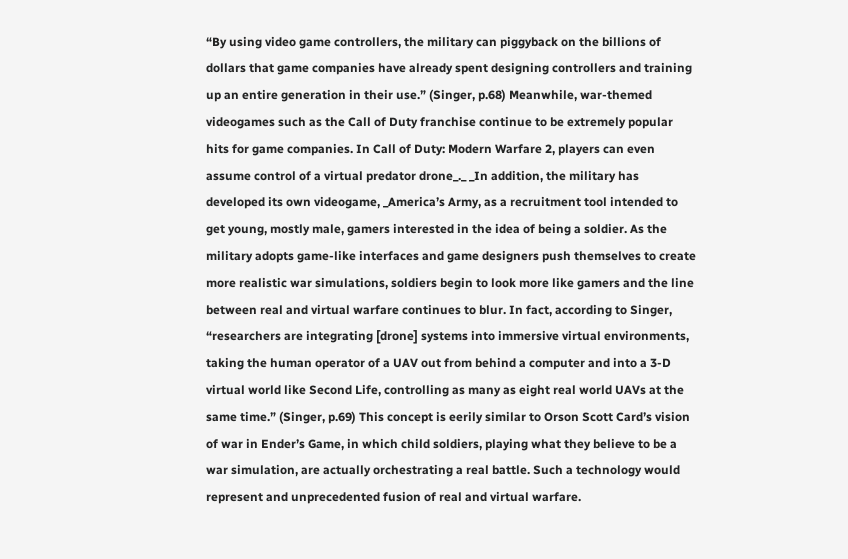“By using video game controllers, the military can piggyback on the billions of dollars that game companies have already spent designing controllers and training up an entire generation in their use.” (Singer, p.68) Meanwhile, war-themed videogames such as the Call of Duty franchise continue to be extremely popular hits for game companies. In Call of Duty: Modern Warfare 2, players can even assume control of a virtual predator drone_._ _In addition, the military has developed its own videogame, _America’s Army, as a recruitment tool intended to get young, mostly male, gamers interested in the idea of being a soldier. As the military adopts game-like interfaces and game designers push themselves to create more realistic war simulations, soldiers begin to look more like gamers and the line between real and virtual warfare continues to blur. In fact, according to Singer, “researchers are integrating [drone] systems into immersive virtual environments, taking the human operator of a UAV out from behind a computer and into a 3-D virtual world like Second Life, controlling as many as eight real world UAVs at the same time.” (Singer, p.69) This concept is eerily similar to Orson Scott Card’s vision of war in Ender’s Game, in which child soldiers, playing what they believe to be a war simulation, are actually orchestrating a real battle. Such a technology would represent and unprecedented fusion of real and virtual warfare.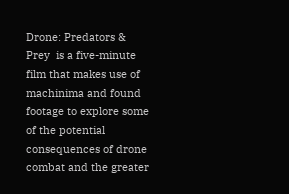Drone: Predators & Prey  is a five-minute film that makes use of machinima and found footage to explore some of the potential consequences of drone combat and the greater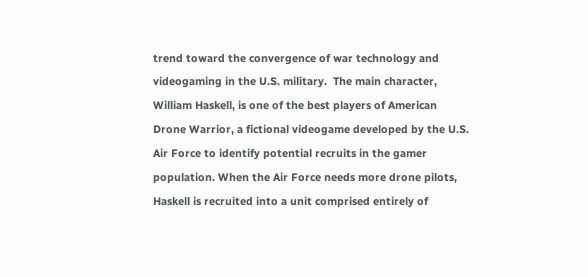trend toward the convergence of war technology and videogaming in the U.S. military.  The main character, William Haskell, is one of the best players of American Drone Warrior, a fictional videogame developed by the U.S. Air Force to identify potential recruits in the gamer population. When the Air Force needs more drone pilots, Haskell is recruited into a unit comprised entirely of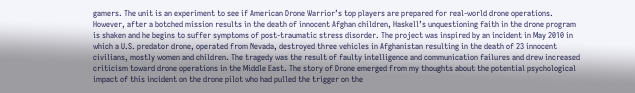gamers. The unit is an experiment to see if American Drone Warrior’s top players are prepared for real-world drone operations. However, after a botched mission results in the death of innocent Afghan children, Haskell’s unquestioning faith in the drone program is shaken and he begins to suffer symptoms of post-traumatic stress disorder. The project was inspired by an incident in May 2010 in which a U.S. predator drone, operated from Nevada, destroyed three vehicles in Afghanistan resulting in the death of 23 innocent civilians, mostly women and children. The tragedy was the result of faulty intelligence and communication failures and drew increased criticism toward drone operations in the Middle East. The story of Drone emerged from my thoughts about the potential psychological impact of this incident on the drone pilot who had pulled the trigger on the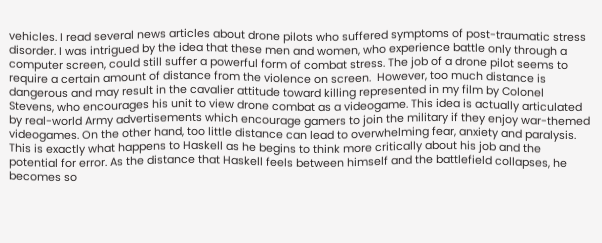vehicles. I read several news articles about drone pilots who suffered symptoms of post-traumatic stress disorder. I was intrigued by the idea that these men and women, who experience battle only through a computer screen, could still suffer a powerful form of combat stress. The job of a drone pilot seems to require a certain amount of distance from the violence on screen.  However, too much distance is dangerous and may result in the cavalier attitude toward killing represented in my film by Colonel Stevens, who encourages his unit to view drone combat as a videogame. This idea is actually articulated by real-world Army advertisements which encourage gamers to join the military if they enjoy war-themed videogames. On the other hand, too little distance can lead to overwhelming fear, anxiety and paralysis. This is exactly what happens to Haskell as he begins to think more critically about his job and the potential for error. As the distance that Haskell feels between himself and the battlefield collapses, he becomes so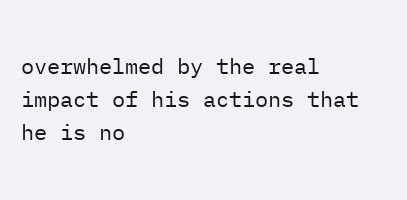overwhelmed by the real impact of his actions that he is no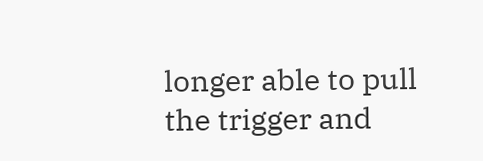longer able to pull the trigger and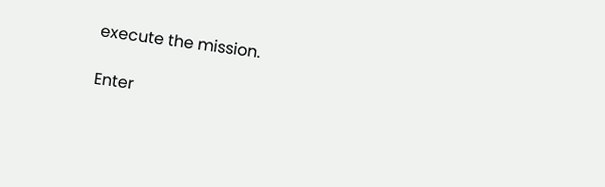execute the mission.

Enter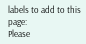labels to add to this page:
Please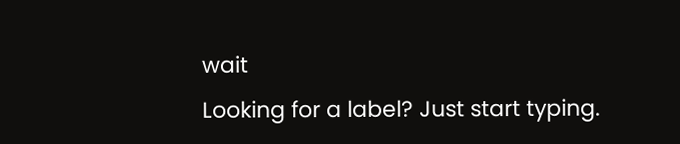wait
Looking for a label? Just start typing.